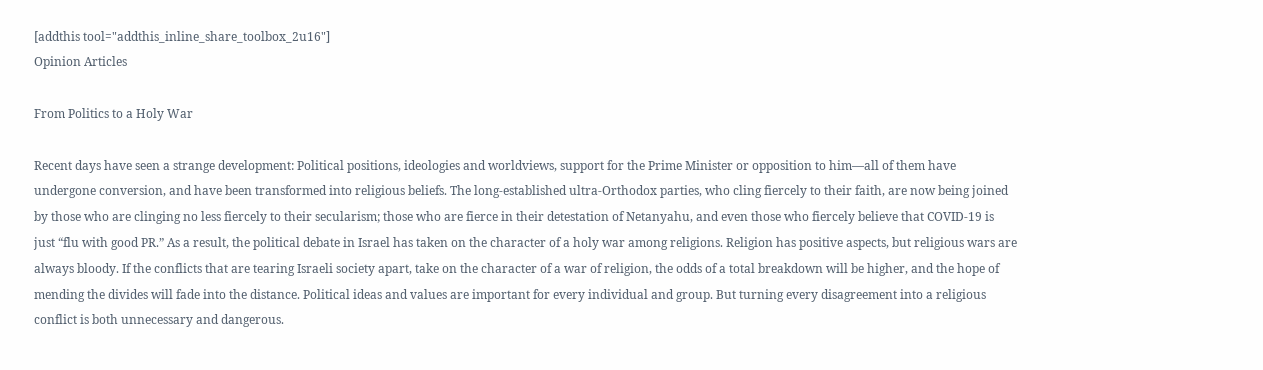[addthis tool="addthis_inline_share_toolbox_2u16"]
Opinion Articles

From Politics to a Holy War

Recent days have seen a strange development: Political positions, ideologies and worldviews, support for the Prime Minister or opposition to him—all of them have undergone conversion, and have been transformed into religious beliefs. The long-established ultra-Orthodox parties, who cling fiercely to their faith, are now being joined by those who are clinging no less fiercely to their secularism; those who are fierce in their detestation of Netanyahu, and even those who fiercely believe that COVID-19 is just “flu with good PR.” As a result, the political debate in Israel has taken on the character of a holy war among religions. Religion has positive aspects, but religious wars are always bloody. If the conflicts that are tearing Israeli society apart, take on the character of a war of religion, the odds of a total breakdown will be higher, and the hope of mending the divides will fade into the distance. Political ideas and values are important for every individual and group. But turning every disagreement into a religious conflict is both unnecessary and dangerous.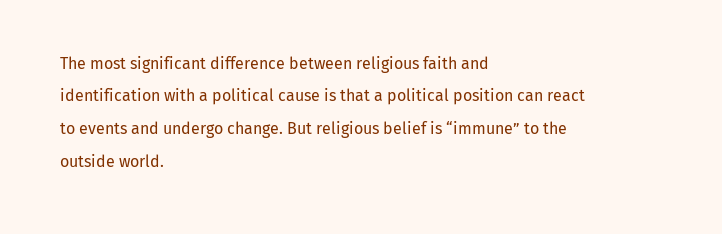The most significant difference between religious faith and identification with a political cause is that a political position can react to events and undergo change. But religious belief is “immune” to the outside world.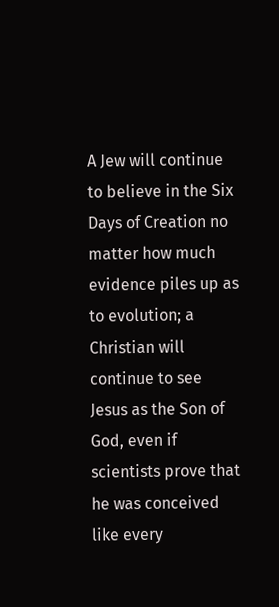A Jew will continue to believe in the Six Days of Creation no matter how much evidence piles up as to evolution; a Christian will continue to see Jesus as the Son of God, even if scientists prove that he was conceived like every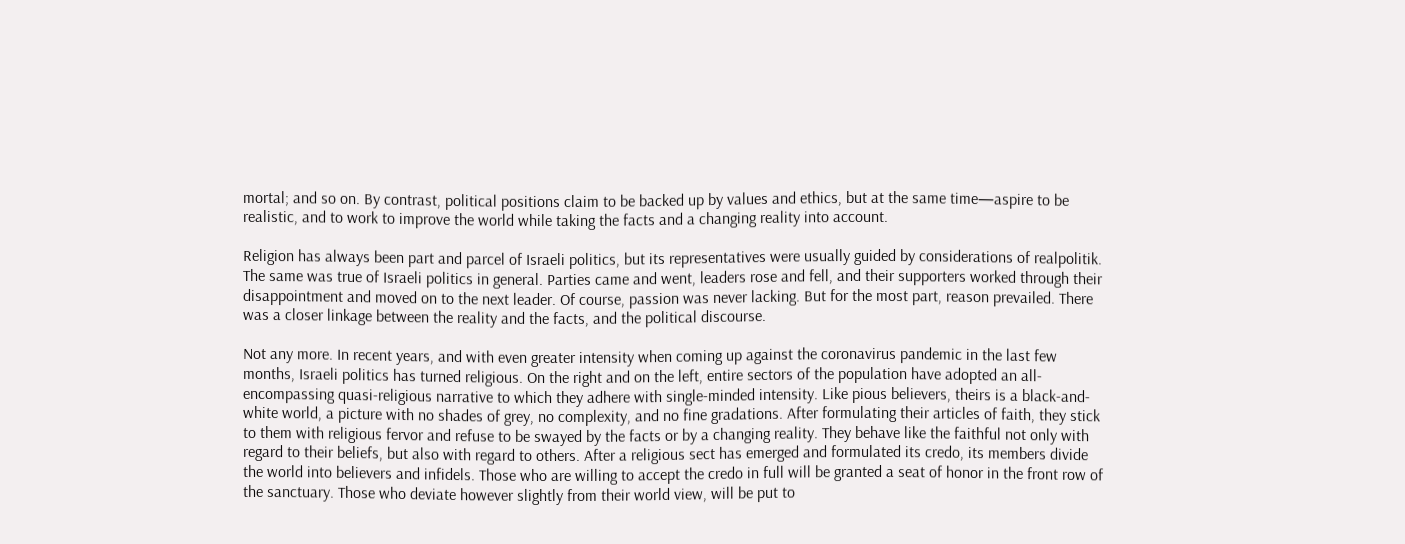mortal; and so on. By contrast, political positions claim to be backed up by values and ethics, but at the same time—aspire to be realistic, and to work to improve the world while taking the facts and a changing reality into account.

Religion has always been part and parcel of Israeli politics, but its representatives were usually guided by considerations of realpolitik. The same was true of Israeli politics in general. Parties came and went, leaders rose and fell, and their supporters worked through their disappointment and moved on to the next leader. Of course, passion was never lacking. But for the most part, reason prevailed. There was a closer linkage between the reality and the facts, and the political discourse.

Not any more. In recent years, and with even greater intensity when coming up against the coronavirus pandemic in the last few months, Israeli politics has turned religious. On the right and on the left, entire sectors of the population have adopted an all-encompassing quasi-religious narrative to which they adhere with single-minded intensity. Like pious believers, theirs is a black-and-white world, a picture with no shades of grey, no complexity, and no fine gradations. After formulating their articles of faith, they stick to them with religious fervor and refuse to be swayed by the facts or by a changing reality. They behave like the faithful not only with regard to their beliefs, but also with regard to others. After a religious sect has emerged and formulated its credo, its members divide the world into believers and infidels. Those who are willing to accept the credo in full will be granted a seat of honor in the front row of the sanctuary. Those who deviate however slightly from their world view, will be put to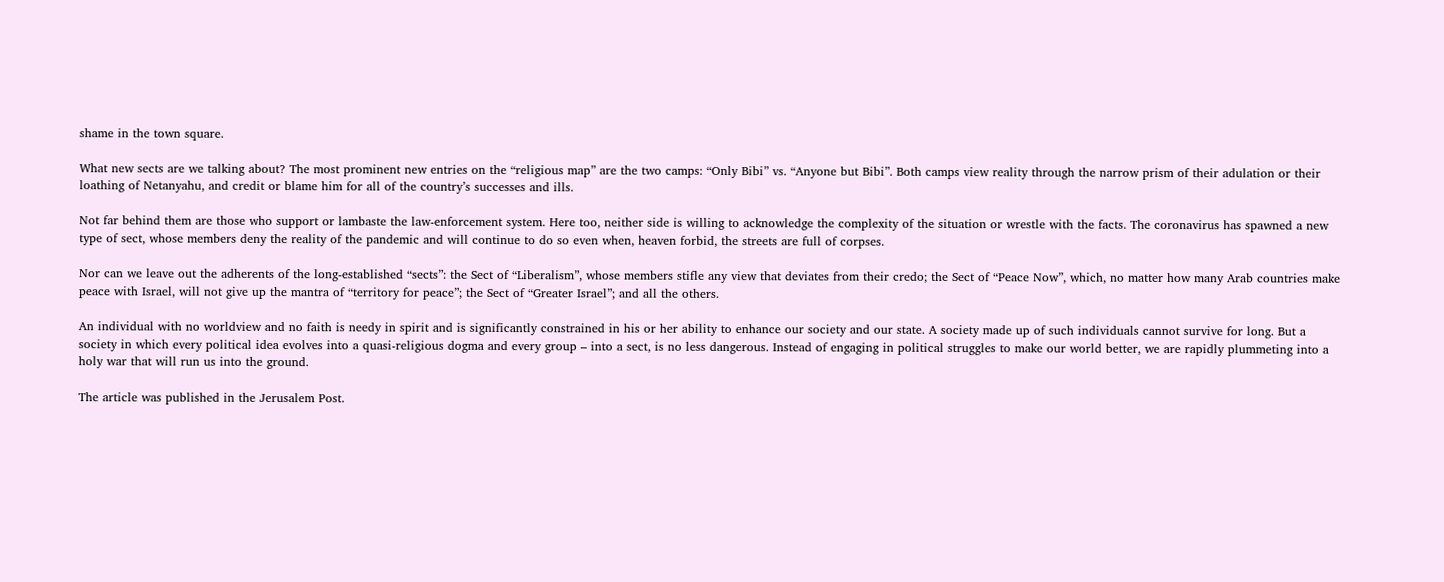shame in the town square.

What new sects are we talking about? The most prominent new entries on the “religious map” are the two camps: “Only Bibi” vs. “Anyone but Bibi”. Both camps view reality through the narrow prism of their adulation or their loathing of Netanyahu, and credit or blame him for all of the country’s successes and ills.

Not far behind them are those who support or lambaste the law-enforcement system. Here too, neither side is willing to acknowledge the complexity of the situation or wrestle with the facts. The coronavirus has spawned a new type of sect, whose members deny the reality of the pandemic and will continue to do so even when, heaven forbid, the streets are full of corpses.

Nor can we leave out the adherents of the long-established “sects”: the Sect of “Liberalism”, whose members stifle any view that deviates from their credo; the Sect of “Peace Now”, which, no matter how many Arab countries make peace with Israel, will not give up the mantra of “territory for peace”; the Sect of “Greater Israel”; and all the others.

An individual with no worldview and no faith is needy in spirit and is significantly constrained in his or her ability to enhance our society and our state. A society made up of such individuals cannot survive for long. But a society in which every political idea evolves into a quasi-religious dogma and every group – into a sect, is no less dangerous. Instead of engaging in political struggles to make our world better, we are rapidly plummeting into a holy war that will run us into the ground.

The article was published in the Jerusalem Post.